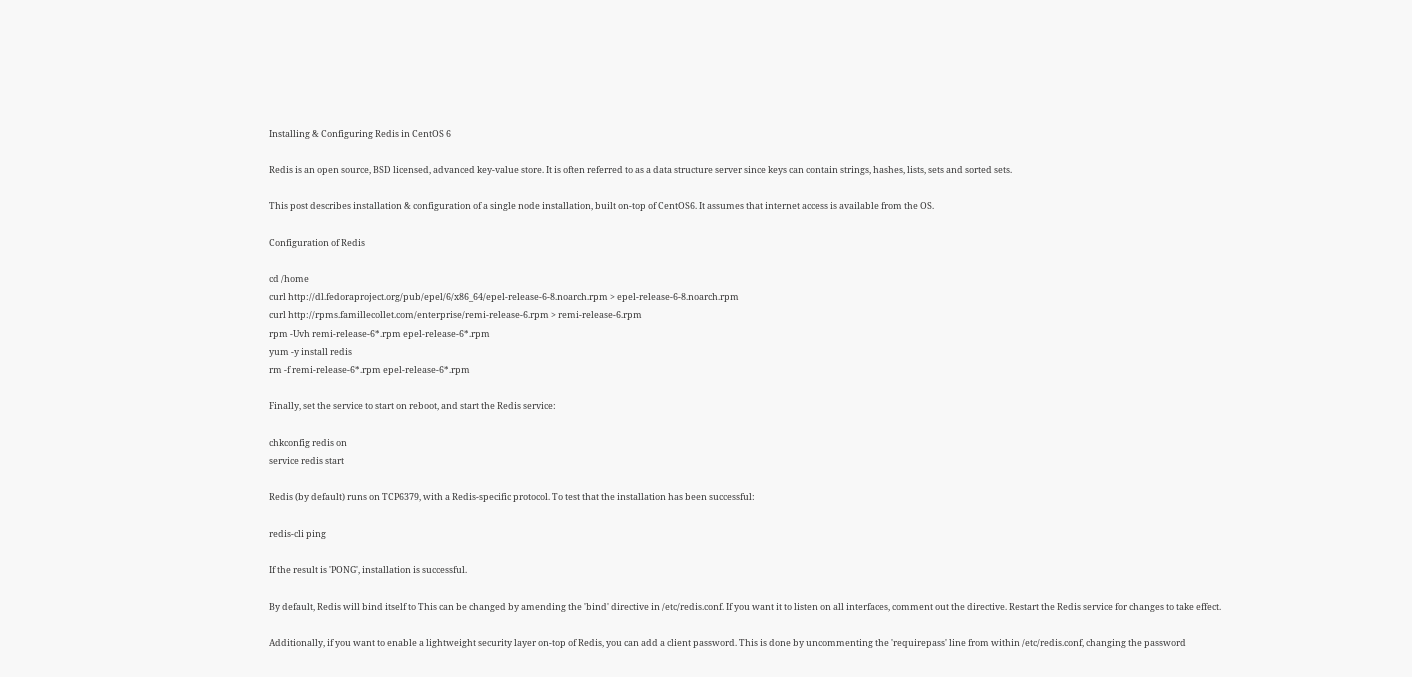Installing & Configuring Redis in CentOS 6

Redis is an open source, BSD licensed, advanced key-value store. It is often referred to as a data structure server since keys can contain strings, hashes, lists, sets and sorted sets.

This post describes installation & configuration of a single node installation, built on-top of CentOS6. It assumes that internet access is available from the OS.

Configuration of Redis

cd /home
curl http://dl.fedoraproject.org/pub/epel/6/x86_64/epel-release-6-8.noarch.rpm > epel-release-6-8.noarch.rpm
curl http://rpms.famillecollet.com/enterprise/remi-release-6.rpm > remi-release-6.rpm
rpm -Uvh remi-release-6*.rpm epel-release-6*.rpm
yum -y install redis
rm -f remi-release-6*.rpm epel-release-6*.rpm

Finally, set the service to start on reboot, and start the Redis service:

chkconfig redis on
service redis start

Redis (by default) runs on TCP6379, with a Redis-specific protocol. To test that the installation has been successful:

redis-cli ping

If the result is 'PONG', installation is successful.

By default, Redis will bind itself to This can be changed by amending the 'bind' directive in /etc/redis.conf. If you want it to listen on all interfaces, comment out the directive. Restart the Redis service for changes to take effect.

Additionally, if you want to enable a lightweight security layer on-top of Redis, you can add a client password. This is done by uncommenting the 'requirepass' line from within /etc/redis.conf, changing the password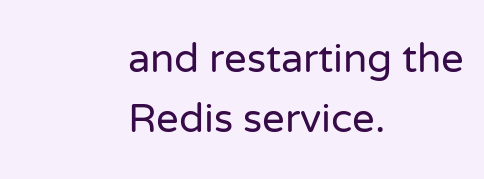and restarting the Redis service.